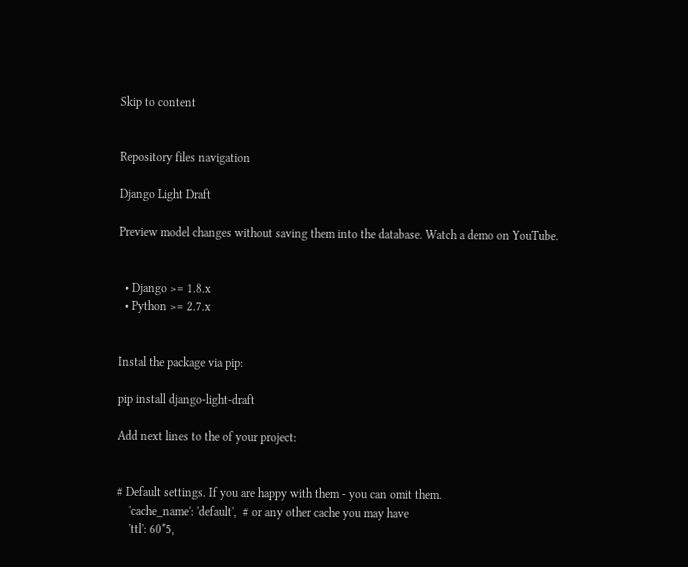Skip to content


Repository files navigation

Django Light Draft

Preview model changes without saving them into the database. Watch a demo on YouTube.


  • Django >= 1.8.x
  • Python >= 2.7.x


Instal the package via pip:

pip install django-light-draft

Add next lines to the of your project:


# Default settings. If you are happy with them - you can omit them.
    'cache_name': 'default',  # or any other cache you may have
    'ttl': 60*5,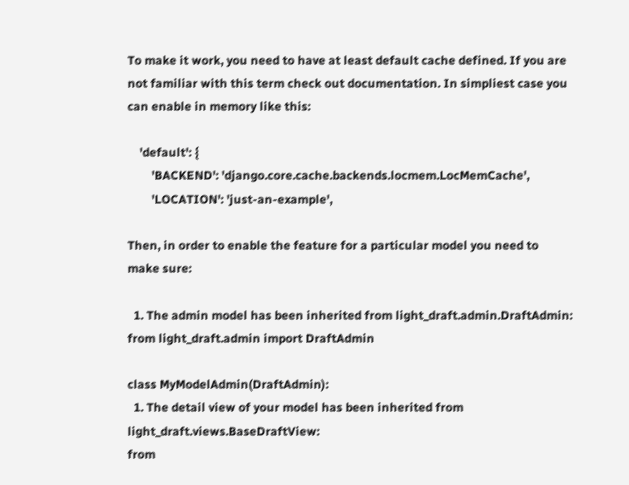To make it work, you need to have at least default cache defined. If you are not familiar with this term check out documentation. In simpliest case you can enable in memory like this:

    'default': {
        'BACKEND': 'django.core.cache.backends.locmem.LocMemCache',
        'LOCATION': 'just-an-example',

Then, in order to enable the feature for a particular model you need to make sure:

  1. The admin model has been inherited from light_draft.admin.DraftAdmin:
from light_draft.admin import DraftAdmin

class MyModelAdmin(DraftAdmin):
  1. The detail view of your model has been inherited from light_draft.views.BaseDraftView:
from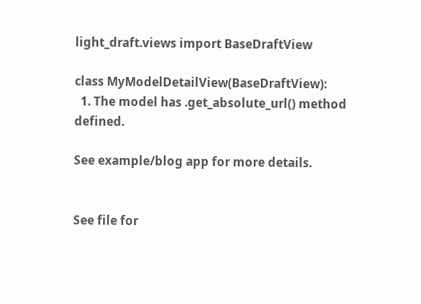light_draft.views import BaseDraftView

class MyModelDetailView(BaseDraftView):
  1. The model has .get_absolute_url() method defined.

See example/blog app for more details.


See file for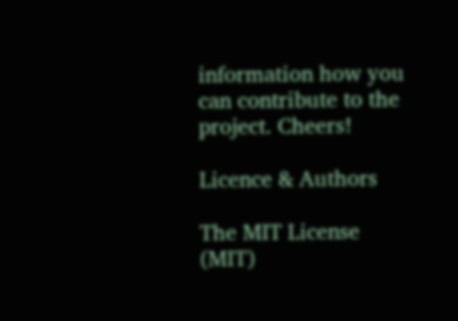information how you can contribute to the project. Cheers!

Licence & Authors

The MIT License (MIT)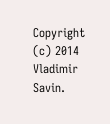Copyright (c) 2014 Vladimir Savin.